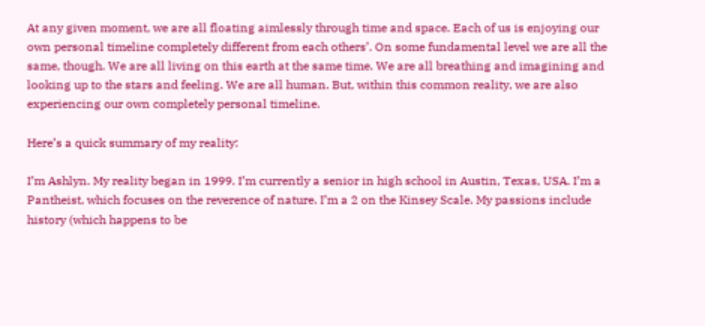At any given moment, we are all floating aimlessly through time and space. Each of us is enjoying our own personal timeline completely different from each others’. On some fundamental level we are all the same, though. We are all living on this earth at the same time. We are all breathing and imagining and looking up to the stars and feeling. We are all human. But, within this common reality, we are also experiencing our own completely personal timeline.

Here’s a quick summary of my reality:

I’m Ashlyn. My reality began in 1999. I’m currently a senior in high school in Austin, Texas, USA. I’m a Pantheist, which focuses on the reverence of nature. I’m a 2 on the Kinsey Scale. My passions include history (which happens to be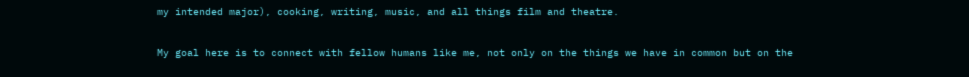my intended major), cooking, writing, music, and all things film and theatre.

My goal here is to connect with fellow humans like me, not only on the things we have in common but on the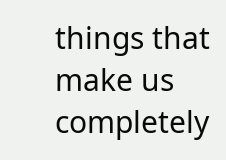things that make us completely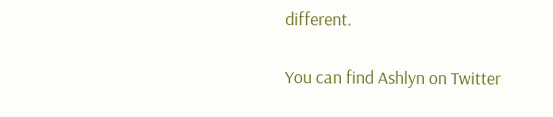different.

You can find Ashlyn on Twitter